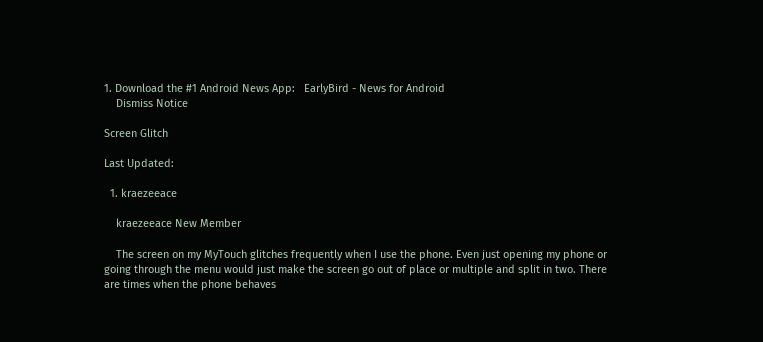1. Download the #1 Android News App:   EarlyBird - News for Android
    Dismiss Notice

Screen Glitch

Last Updated:

  1. kraezeeace

    kraezeeace New Member

    The screen on my MyTouch glitches frequently when I use the phone. Even just opening my phone or going through the menu would just make the screen go out of place or multiple and split in two. There are times when the phone behaves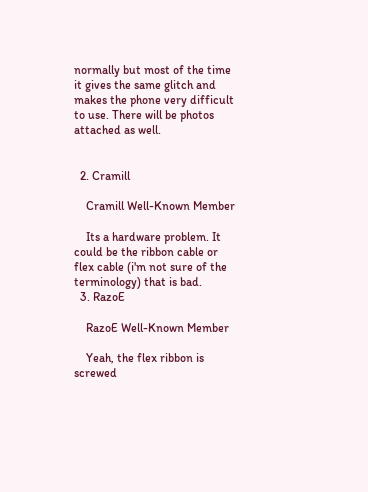normally but most of the time it gives the same glitch and makes the phone very difficult to use. There will be photos attached as well.


  2. Cramill

    Cramill Well-Known Member

    Its a hardware problem. It could be the ribbon cable or flex cable (i'm not sure of the terminology) that is bad.
  3. RazoE

    RazoE Well-Known Member

    Yeah, the flex ribbon is screwed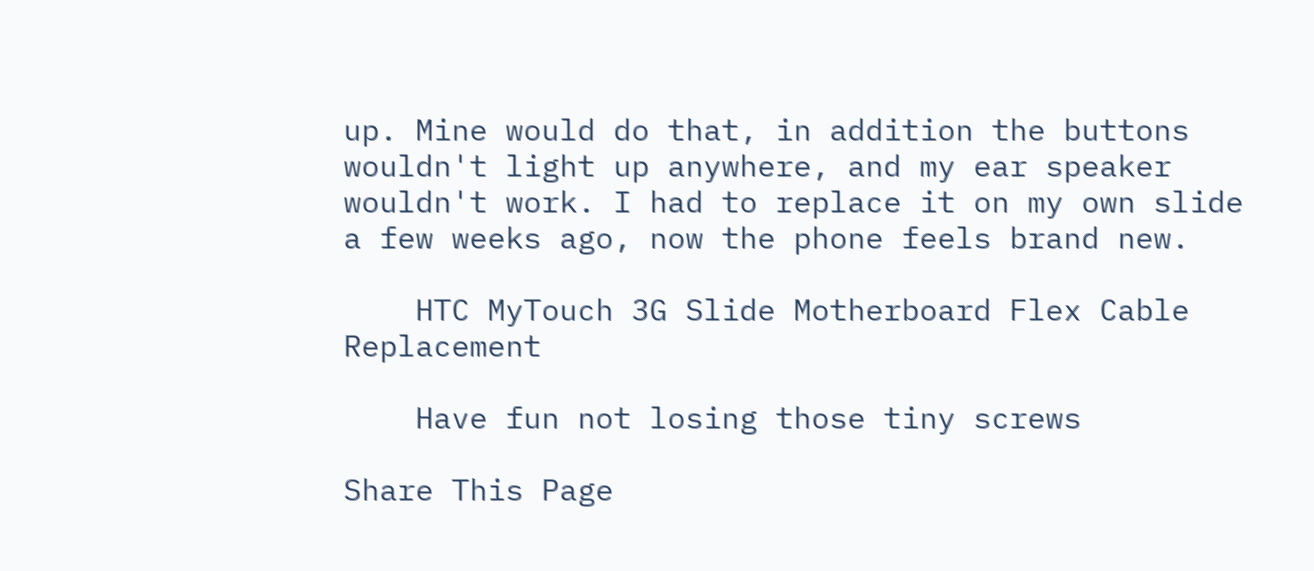up. Mine would do that, in addition the buttons wouldn't light up anywhere, and my ear speaker wouldn't work. I had to replace it on my own slide a few weeks ago, now the phone feels brand new.

    HTC MyTouch 3G Slide Motherboard Flex Cable Replacement

    Have fun not losing those tiny screws

Share This Page